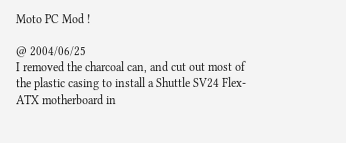Moto PC Mod !

@ 2004/06/25
I removed the charcoal can, and cut out most of the plastic casing to install a Shuttle SV24 Flex-ATX motherboard in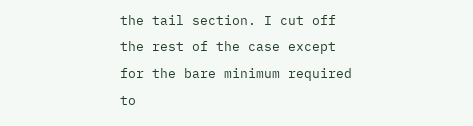the tail section. I cut off the rest of the case except for the bare minimum required to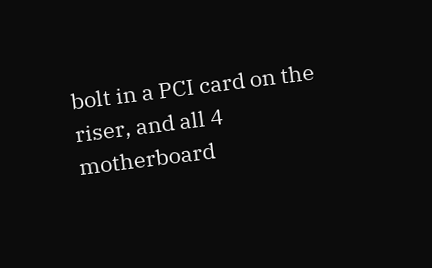bolt in a PCI card on the riser, and all 4 motherboard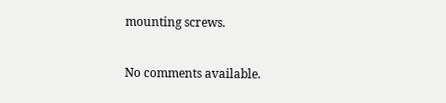mounting screws.

No comments available.